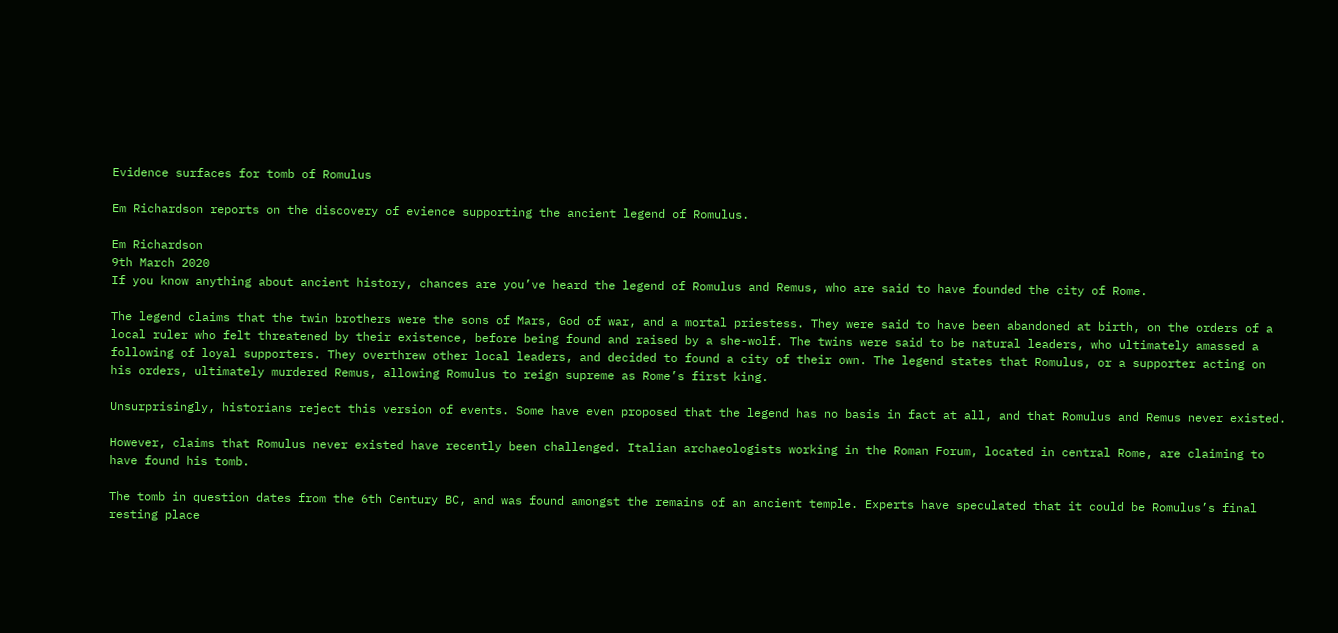Evidence surfaces for tomb of Romulus

Em Richardson reports on the discovery of evience supporting the ancient legend of Romulus.

Em Richardson
9th March 2020
If you know anything about ancient history, chances are you’ve heard the legend of Romulus and Remus, who are said to have founded the city of Rome.

The legend claims that the twin brothers were the sons of Mars, God of war, and a mortal priestess. They were said to have been abandoned at birth, on the orders of a local ruler who felt threatened by their existence, before being found and raised by a she-wolf. The twins were said to be natural leaders, who ultimately amassed a following of loyal supporters. They overthrew other local leaders, and decided to found a city of their own. The legend states that Romulus, or a supporter acting on his orders, ultimately murdered Remus, allowing Romulus to reign supreme as Rome’s first king.

Unsurprisingly, historians reject this version of events. Some have even proposed that the legend has no basis in fact at all, and that Romulus and Remus never existed.

However, claims that Romulus never existed have recently been challenged. Italian archaeologists working in the Roman Forum, located in central Rome, are claiming to have found his tomb.

The tomb in question dates from the 6th Century BC, and was found amongst the remains of an ancient temple. Experts have speculated that it could be Romulus’s final resting place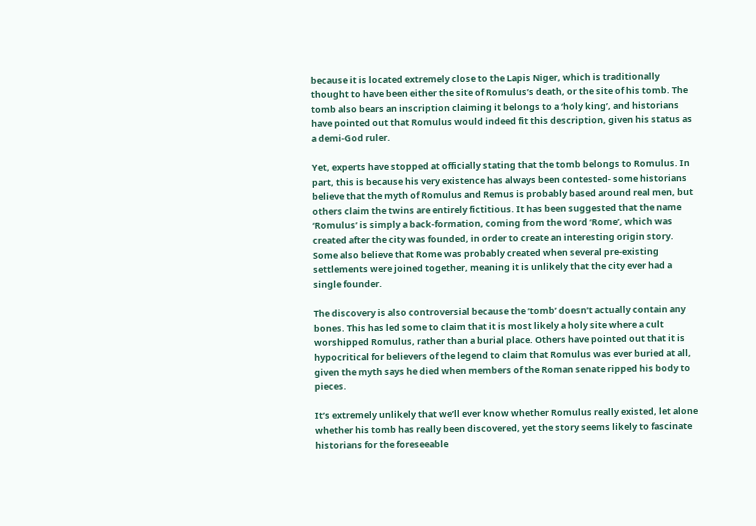because it is located extremely close to the Lapis Niger, which is traditionally thought to have been either the site of Romulus’s death, or the site of his tomb. The tomb also bears an inscription claiming it belongs to a ‘holy king’, and historians have pointed out that Romulus would indeed fit this description, given his status as a demi-God ruler.

Yet, experts have stopped at officially stating that the tomb belongs to Romulus. In part, this is because his very existence has always been contested- some historians believe that the myth of Romulus and Remus is probably based around real men, but others claim the twins are entirely fictitious. It has been suggested that the name ‘Romulus’ is simply a back-formation, coming from the word ‘Rome’, which was created after the city was founded, in order to create an interesting origin story. Some also believe that Rome was probably created when several pre-existing settlements were joined together, meaning it is unlikely that the city ever had a single founder.

The discovery is also controversial because the ‘tomb’ doesn’t actually contain any bones. This has led some to claim that it is most likely a holy site where a cult worshipped Romulus, rather than a burial place. Others have pointed out that it is hypocritical for believers of the legend to claim that Romulus was ever buried at all, given the myth says he died when members of the Roman senate ripped his body to pieces.

It’s extremely unlikely that we’ll ever know whether Romulus really existed, let alone whether his tomb has really been discovered, yet the story seems likely to fascinate historians for the foreseeable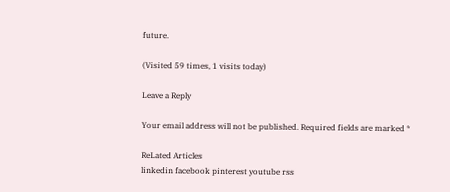future.

(Visited 59 times, 1 visits today)

Leave a Reply

Your email address will not be published. Required fields are marked *

ReLated Articles
linkedin facebook pinterest youtube rss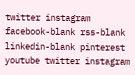twitter instagram facebook-blank rss-blank linkedin-blank pinterest youtube twitter instagram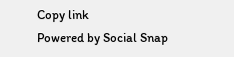Copy link
Powered by Social Snap